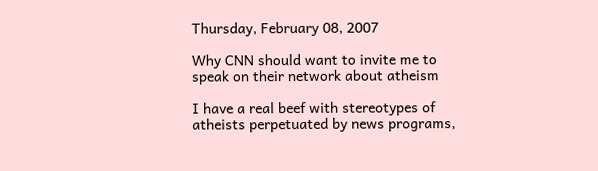Thursday, February 08, 2007

Why CNN should want to invite me to speak on their network about atheism

I have a real beef with stereotypes of atheists perpetuated by news programs,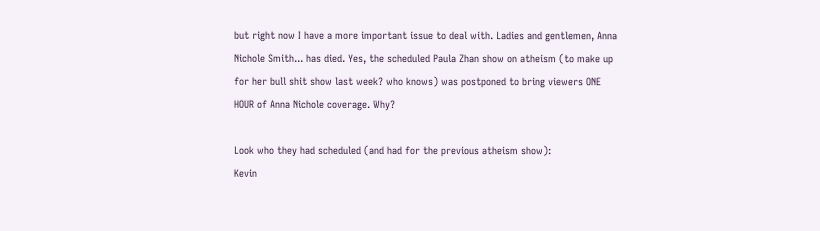but right now I have a more important issue to deal with. Ladies and gentlemen, Anna Nichole Smith... has died. Yes, the scheduled Paula Zhan show on atheism (to make up for her bull shit show last week? who knows) was postponed to bring viewers ONE HOUR of Anna Nichole coverage. Why?

Look who they had scheduled (and had for the previous atheism show):
Kevin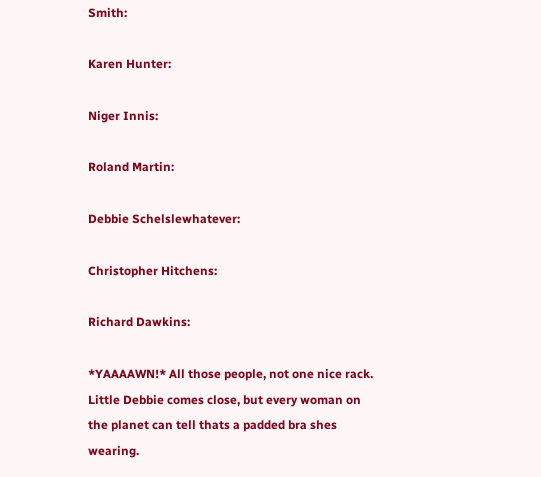Smith:

Karen Hunter:

Niger Innis:

Roland Martin:

Debbie Schelslewhatever:

Christopher Hitchens:

Richard Dawkins:

*YAAAAWN!* All those people, not one nice rack. Little Debbie comes close, but every woman on the planet can tell thats a padded bra shes wearing.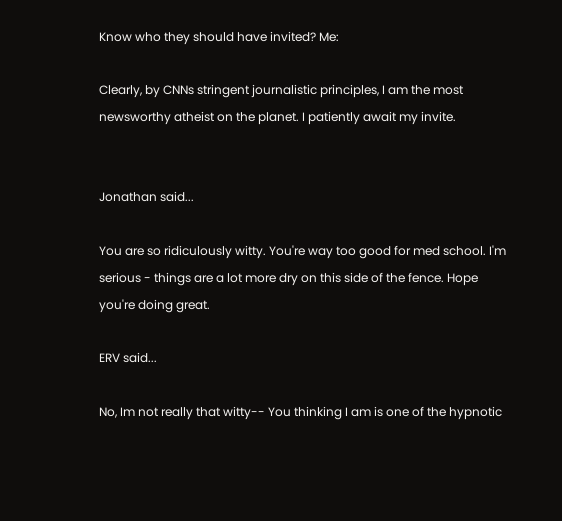Know who they should have invited? Me:

Clearly, by CNNs stringent journalistic principles, I am the most newsworthy atheist on the planet. I patiently await my invite.


Jonathan said...

You are so ridiculously witty. You're way too good for med school. I'm serious - things are a lot more dry on this side of the fence. Hope you're doing great.

ERV said...

No, Im not really that witty-- You thinking I am is one of the hypnotic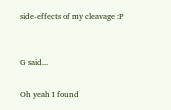side-effects of my cleavage :P


G said...

Oh yeah I found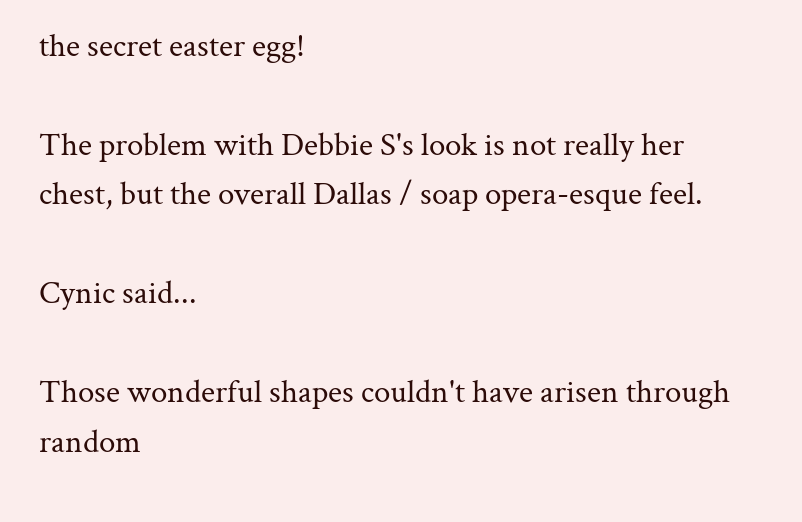the secret easter egg!

The problem with Debbie S's look is not really her chest, but the overall Dallas / soap opera-esque feel.

Cynic said...

Those wonderful shapes couldn't have arisen through random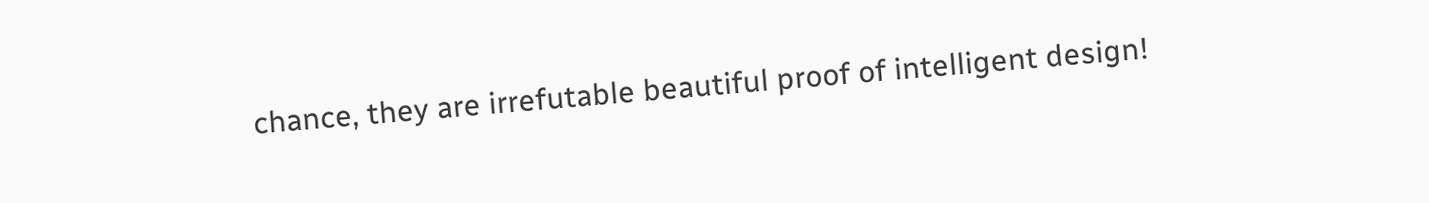chance, they are irrefutable beautiful proof of intelligent design!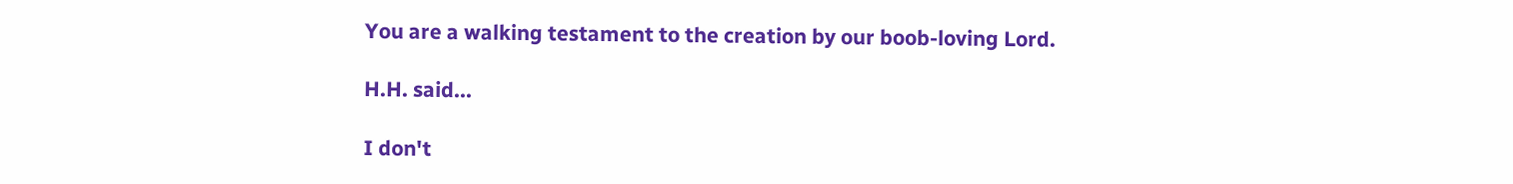You are a walking testament to the creation by our boob-loving Lord.

H.H. said...

I don't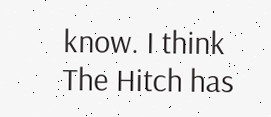know. I think The Hitch has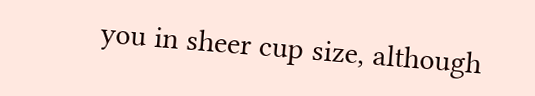you in sheer cup size, although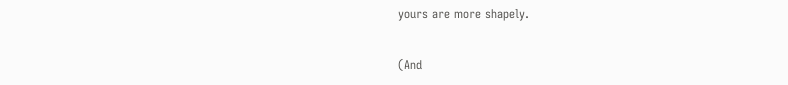yours are more shapely.

(And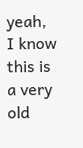yeah, I know this is a very old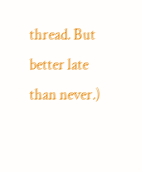thread. But better late than never.)